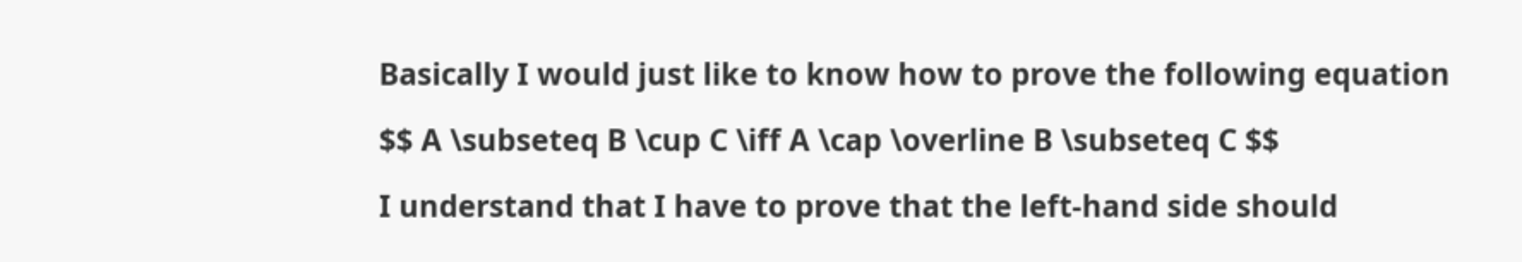Basically I would just like to know how to prove the following equation

$$ A \subseteq B \cup C \iff A \cap \overline B \subseteq C $$

I understand that I have to prove that the left-hand side should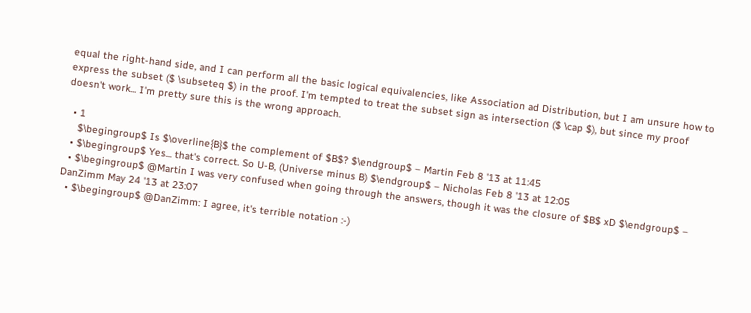equal the right-hand side, and I can perform all the basic logical equivalencies, like Association ad Distribution, but I am unsure how to express the subset ($ \subseteq $) in the proof. I'm tempted to treat the subset sign as intersection ($ \cap $), but since my proof doesn't work... I'm pretty sure this is the wrong approach.

  • 1
    $\begingroup$ Is $\overline{B}$ the complement of $B$? $\endgroup$ – Martin Feb 8 '13 at 11:45
  • $\begingroup$ Yes... that's correct. So U-B, (Universe minus B) $\endgroup$ – Nicholas Feb 8 '13 at 12:05
  • $\begingroup$ @Martin I was very confused when going through the answers, though it was the closure of $B$ xD $\endgroup$ – DanZimm May 24 '13 at 23:07
  • $\begingroup$ @DanZimm: I agree, it's terrible notation :-)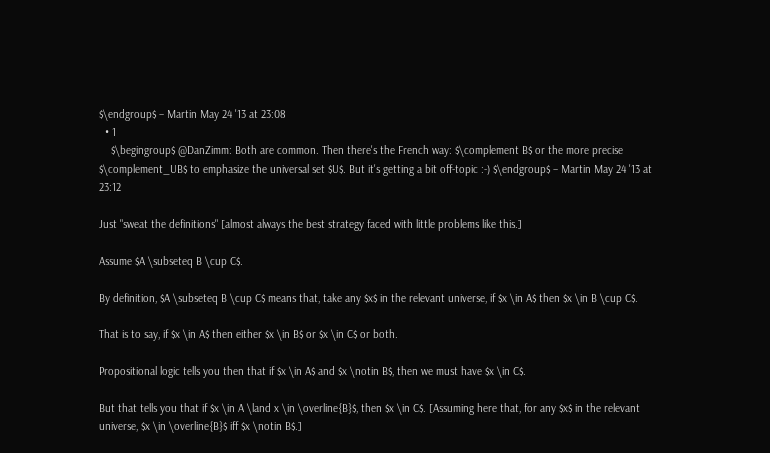$\endgroup$ – Martin May 24 '13 at 23:08
  • 1
    $\begingroup$ @DanZimm: Both are common. Then there's the French way: $\complement B$ or the more precise $\complement_UB$ to emphasize the universal set $U$. But it's getting a bit off-topic :-) $\endgroup$ – Martin May 24 '13 at 23:12

Just "sweat the definitions" [almost always the best strategy faced with little problems like this.]

Assume $A \subseteq B \cup C$.

By definition, $A \subseteq B \cup C$ means that, take any $x$ in the relevant universe, if $x \in A$ then $x \in B \cup C$.

That is to say, if $x \in A$ then either $x \in B$ or $x \in C$ or both.

Propositional logic tells you then that if $x \in A$ and $x \notin B$, then we must have $x \in C$.

But that tells you that if $x \in A \land x \in \overline{B}$, then $x \in C$. [Assuming here that, for any $x$ in the relevant universe, $x \in \overline{B}$ iff $x \notin B$.]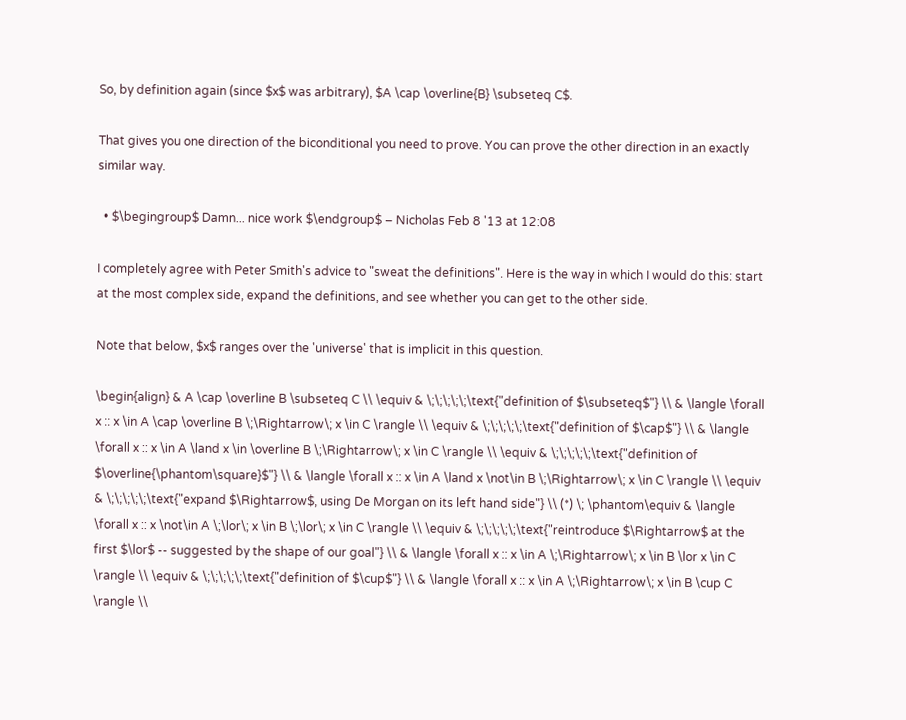So, by definition again (since $x$ was arbitrary), $A \cap \overline{B} \subseteq C$.

That gives you one direction of the biconditional you need to prove. You can prove the other direction in an exactly similar way.

  • $\begingroup$ Damn... nice work $\endgroup$ – Nicholas Feb 8 '13 at 12:08

I completely agree with Peter Smith's advice to "sweat the definitions". Here is the way in which I would do this: start at the most complex side, expand the definitions, and see whether you can get to the other side.

Note that below, $x$ ranges over the 'universe' that is implicit in this question.

\begin{align} & A \cap \overline B \subseteq C \\ \equiv & \;\;\;\;\;\text{"definition of $\subseteq$"} \\ & \langle \forall x :: x \in A \cap \overline B \;\Rightarrow\; x \in C \rangle \\ \equiv & \;\;\;\;\;\text{"definition of $\cap$"} \\ & \langle \forall x :: x \in A \land x \in \overline B \;\Rightarrow\; x \in C \rangle \\ \equiv & \;\;\;\;\;\text{"definition of $\overline{\phantom\square}$"} \\ & \langle \forall x :: x \in A \land x \not\in B \;\Rightarrow\; x \in C \rangle \\ \equiv & \;\;\;\;\;\text{"expand $\Rightarrow$, using De Morgan on its left hand side"} \\ (*) \; \phantom\equiv & \langle \forall x :: x \not\in A \;\lor\; x \in B \;\lor\; x \in C \rangle \\ \equiv & \;\;\;\;\;\text{"reintroduce $\Rightarrow$ at the first $\lor$ -- suggested by the shape of our goal"} \\ & \langle \forall x :: x \in A \;\Rightarrow\; x \in B \lor x \in C \rangle \\ \equiv & \;\;\;\;\;\text{"definition of $\cup$"} \\ & \langle \forall x :: x \in A \;\Rightarrow\; x \in B \cup C \rangle \\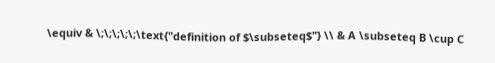\equiv & \;\;\;\;\;\text{"definition of $\subseteq$"} \\ & A \subseteq B \cup C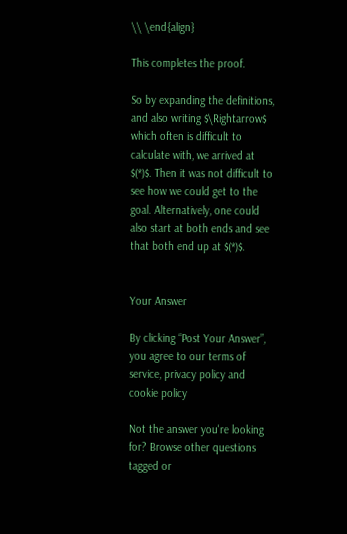\\ \end{align}

This completes the proof.

So by expanding the definitions, and also writing $\Rightarrow$ which often is difficult to calculate with, we arrived at $(*)$. Then it was not difficult to see how we could get to the goal. Alternatively, one could also start at both ends and see that both end up at $(*)$.


Your Answer

By clicking “Post Your Answer”, you agree to our terms of service, privacy policy and cookie policy

Not the answer you're looking for? Browse other questions tagged or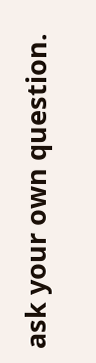ask your own question.